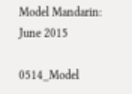Model Mandarin: June 2015

0514_Model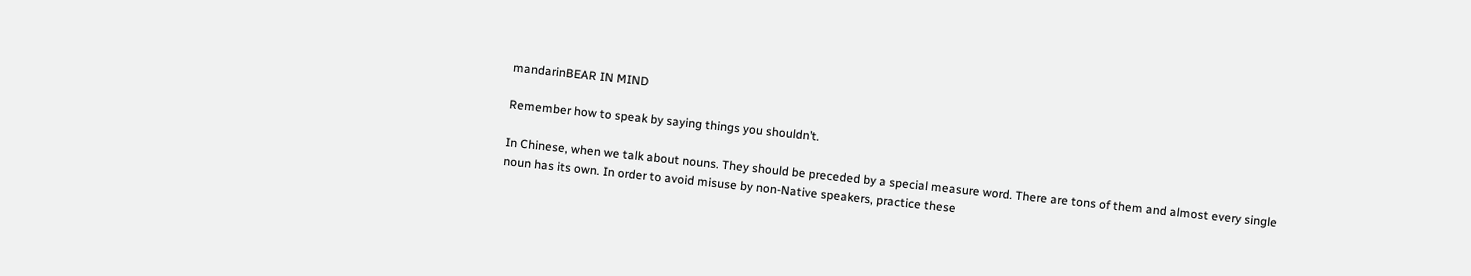mandarinBEAR IN MIND

Remember how to speak by saying things you shouldn’t.

In Chinese, when we talk about nouns. They should be preceded by a special measure word. There are tons of them and almost every single noun has its own. In order to avoid misuse by non-Native speakers, practice these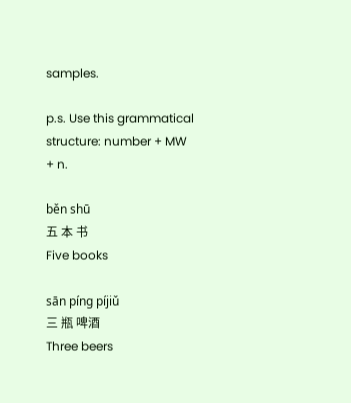samples.

p.s. Use this grammatical structure: number + MW + n.

běn shū
五 本 书
Five books

sān píng píjiǔ
三 瓶 啤酒
Three beers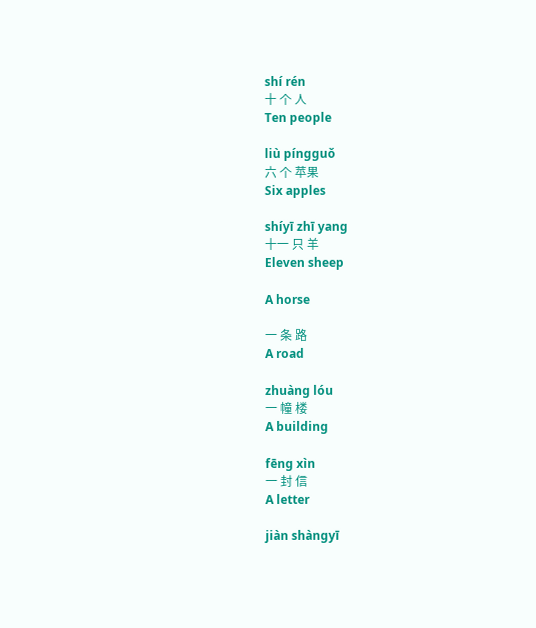shí rén
十 个 人
Ten people

liù píngguǒ
六 个 苹果
Six apples

shíyī zhī yang
十一 只 羊
Eleven sheep

A horse

一 条 路
A road

zhuàng lóu
一 幢 楼
A building

fēng xìn
一 封 信
A letter

jiàn shàngyī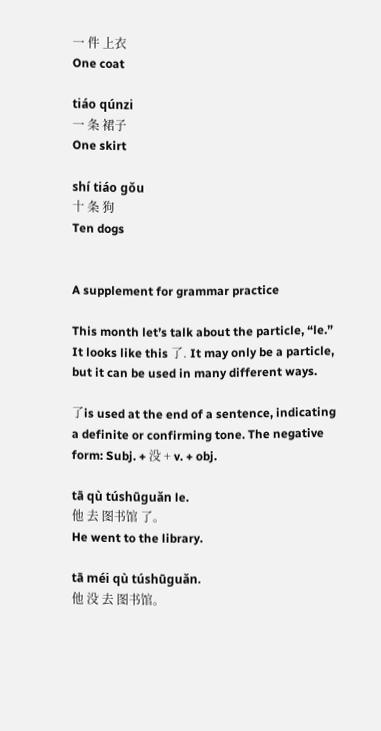一 件 上衣
One coat

tiáo qúnzi
一 条 裙子
One skirt

shí tiáo gǒu
十 条 狗
Ten dogs


A supplement for grammar practice

This month let’s talk about the particle, “le.” It looks like this 了. It may only be a particle, but it can be used in many different ways.

了is used at the end of a sentence, indicating a definite or confirming tone. The negative form: Subj. + 没 + v. + obj.

tā qù túshūguǎn le.
他 去 图书馆 了。
He went to the library.

tā méi qù túshūguǎn.
他 没 去 图书馆。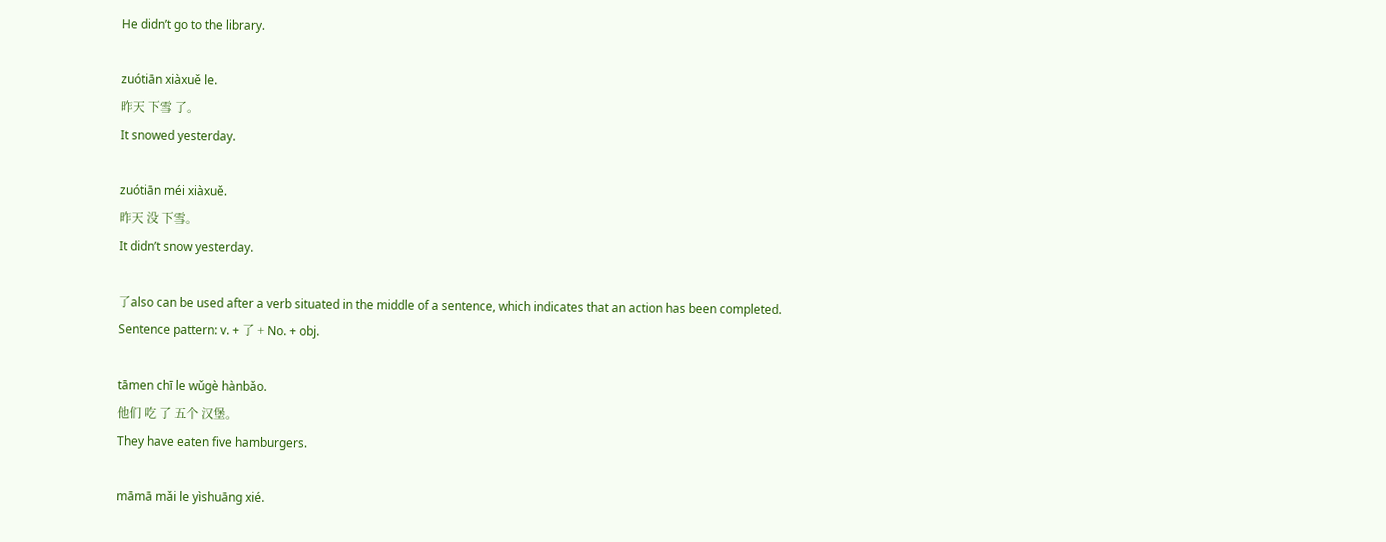He didn’t go to the library.

zuótiān xiàxuě le.
昨天 下雪 了。
It snowed yesterday.

zuótiān méi xiàxuě.
昨天 没 下雪。
It didn’t snow yesterday.

了also can be used after a verb situated in the middle of a sentence, which indicates that an action has been completed. Sentence pattern: v. + 了 + No. + obj.

tāmen chī le wǔgè hànbǎo.
他们 吃 了 五个 汉堡。
They have eaten five hamburgers.

māmā mǎi le yìshuāng xié.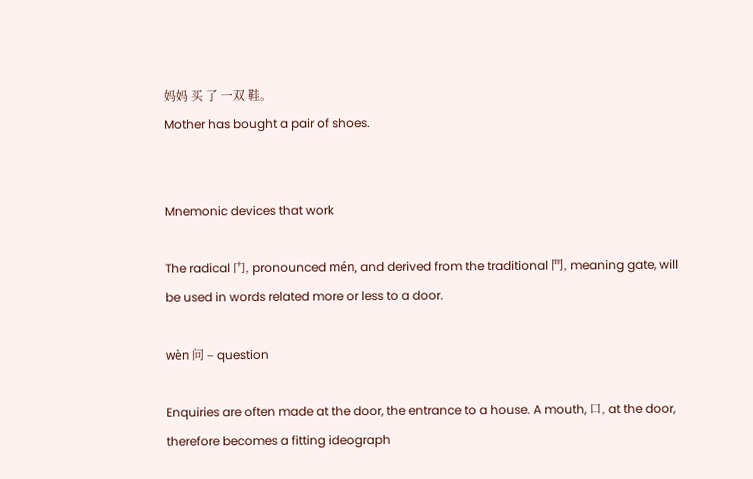妈妈 买 了 一双 鞋。
Mother has bought a pair of shoes.


Mnemonic devices that work

The radical 门, pronounced mén, and derived from the traditional 門, meaning gate, will be used in words related more or less to a door.

wèn 问 – question

Enquiries are often made at the door, the entrance to a house. A mouth, 口, at the door, therefore becomes a fitting ideograph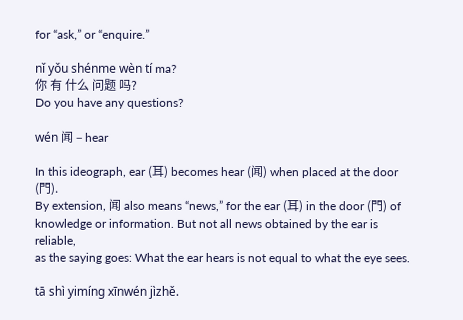for “ask,” or “enquire.”

nǐ yǒu shénme wèn tí ma?
你 有 什么 问题 吗?
Do you have any questions?

wén 闻 – hear

In this ideograph, ear (耳) becomes hear (闻) when placed at the door (門).
By extension, 闻 also means “news,” for the ear (耳) in the door (門) of knowledge or information. But not all news obtained by the ear is reliable,
as the saying goes: What the ear hears is not equal to what the eye sees.

tā shì yimíng xīnwén jìzhě.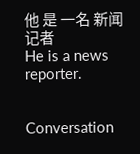他 是 一名 新闻 记者
He is a news reporter.


Conversation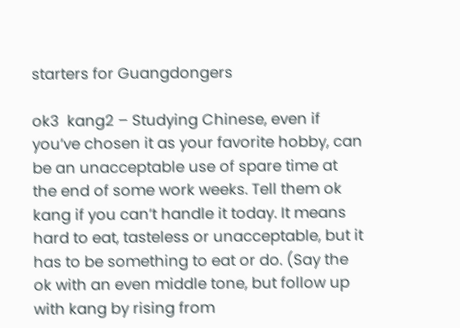starters for Guangdongers

ok3  kang2 – Studying Chinese, even if you’ve chosen it as your favorite hobby, can be an unacceptable use of spare time at the end of some work weeks. Tell them ok kang if you can’t handle it today. It means hard to eat, tasteless or unacceptable, but it has to be something to eat or do. (Say the ok with an even middle tone, but follow up with kang by rising from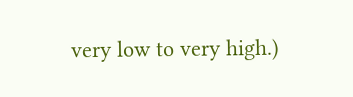very low to very high.)